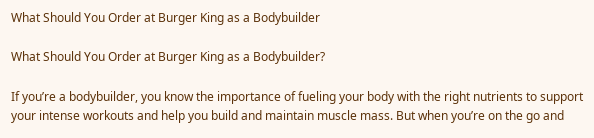What Should You Order at Burger King as a Bodybuilder

What Should You Order at Burger King as a Bodybuilder?

If you’re a bodybuilder, you know the importance of fueling your body with the right nutrients to support your intense workouts and help you build and maintain muscle mass. But when you’re on the go and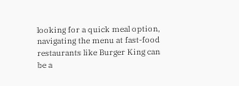looking for a quick meal option, navigating the menu at fast-food restaurants like Burger King can be a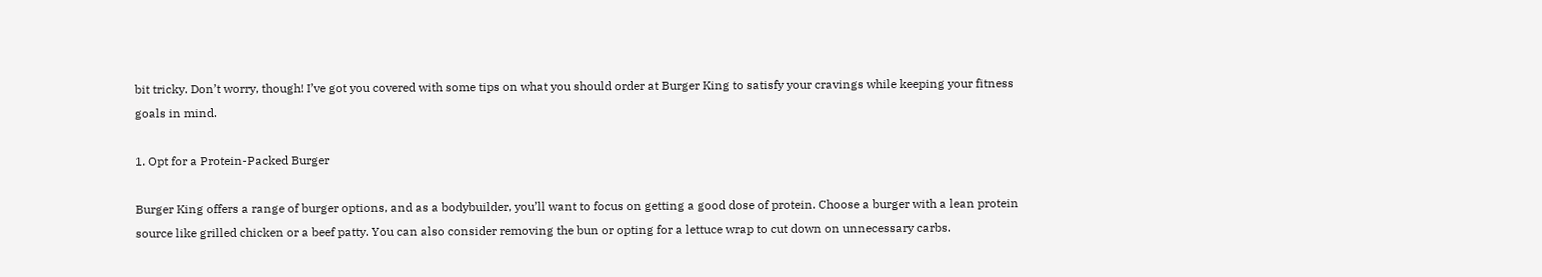bit tricky. Don’t worry, though! I’ve got you covered with some tips on what you should order at Burger King to satisfy your cravings while keeping your fitness goals in mind.

1. Opt for a Protein-Packed Burger

Burger King offers a range of burger options, and as a bodybuilder, you’ll want to focus on getting a good dose of protein. Choose a burger with a lean protein source like grilled chicken or a beef patty. You can also consider removing the bun or opting for a lettuce wrap to cut down on unnecessary carbs.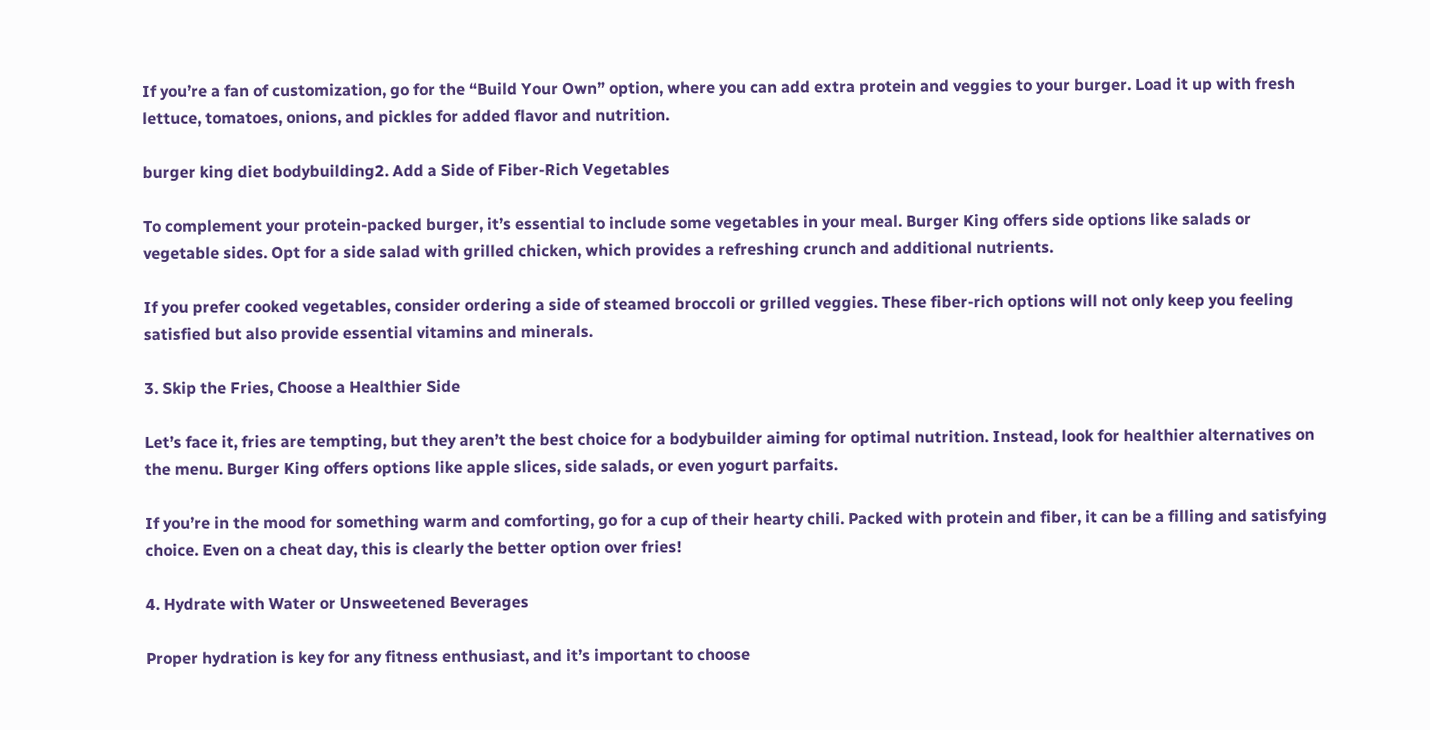If you’re a fan of customization, go for the “Build Your Own” option, where you can add extra protein and veggies to your burger. Load it up with fresh lettuce, tomatoes, onions, and pickles for added flavor and nutrition.

burger king diet bodybuilding2. Add a Side of Fiber-Rich Vegetables

To complement your protein-packed burger, it’s essential to include some vegetables in your meal. Burger King offers side options like salads or vegetable sides. Opt for a side salad with grilled chicken, which provides a refreshing crunch and additional nutrients.

If you prefer cooked vegetables, consider ordering a side of steamed broccoli or grilled veggies. These fiber-rich options will not only keep you feeling satisfied but also provide essential vitamins and minerals.

3. Skip the Fries, Choose a Healthier Side

Let’s face it, fries are tempting, but they aren’t the best choice for a bodybuilder aiming for optimal nutrition. Instead, look for healthier alternatives on the menu. Burger King offers options like apple slices, side salads, or even yogurt parfaits.

If you’re in the mood for something warm and comforting, go for a cup of their hearty chili. Packed with protein and fiber, it can be a filling and satisfying choice. Even on a cheat day, this is clearly the better option over fries!

4. Hydrate with Water or Unsweetened Beverages

Proper hydration is key for any fitness enthusiast, and it’s important to choose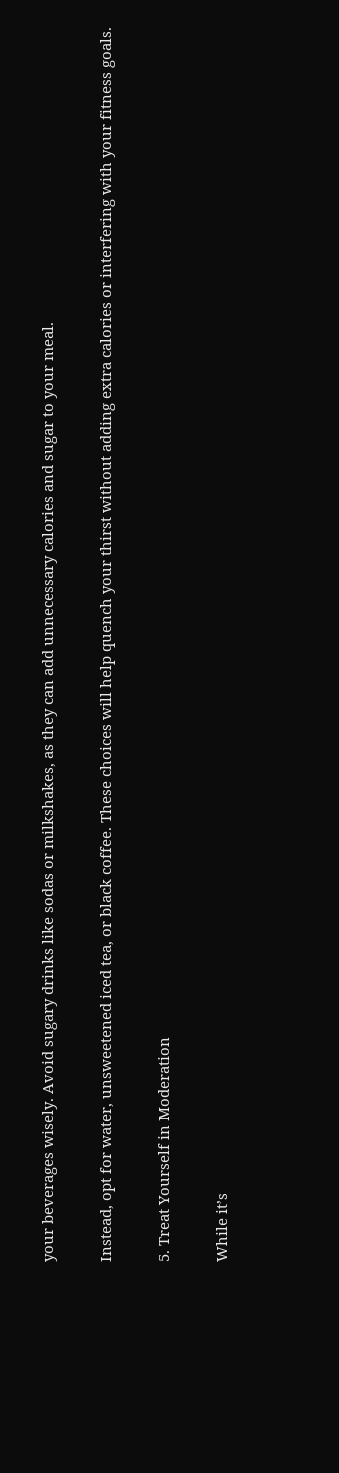your beverages wisely. Avoid sugary drinks like sodas or milkshakes, as they can add unnecessary calories and sugar to your meal.

Instead, opt for water, unsweetened iced tea, or black coffee. These choices will help quench your thirst without adding extra calories or interfering with your fitness goals.

5. Treat Yourself in Moderation

While it’s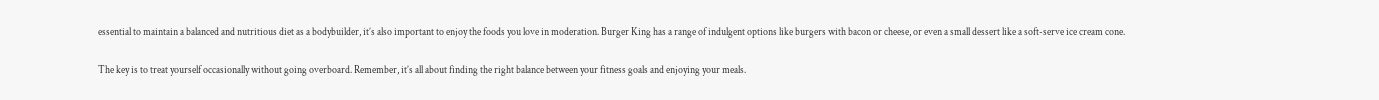essential to maintain a balanced and nutritious diet as a bodybuilder, it’s also important to enjoy the foods you love in moderation. Burger King has a range of indulgent options like burgers with bacon or cheese, or even a small dessert like a soft-serve ice cream cone.

The key is to treat yourself occasionally without going overboard. Remember, it’s all about finding the right balance between your fitness goals and enjoying your meals.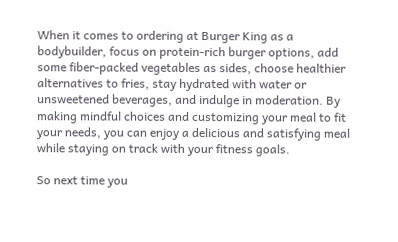When it comes to ordering at Burger King as a bodybuilder, focus on protein-rich burger options, add some fiber-packed vegetables as sides, choose healthier alternatives to fries, stay hydrated with water or unsweetened beverages, and indulge in moderation. By making mindful choices and customizing your meal to fit your needs, you can enjoy a delicious and satisfying meal while staying on track with your fitness goals.

So next time you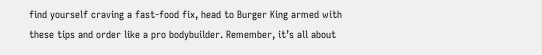find yourself craving a fast-food fix, head to Burger King armed with these tips and order like a pro bodybuilder. Remember, it’s all about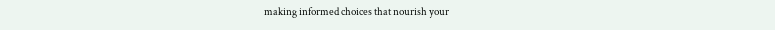making informed choices that nourish your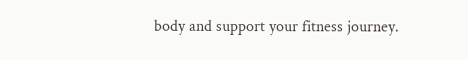body and support your fitness journey.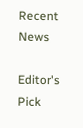Recent News

Editor's Pick